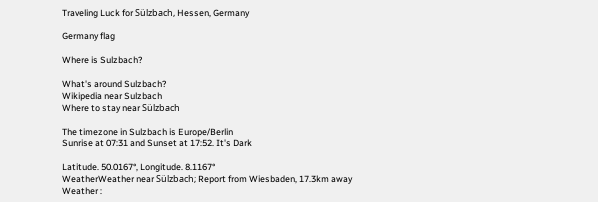Traveling Luck for Sülzbach, Hessen, Germany

Germany flag

Where is Sulzbach?

What's around Sulzbach?
Wikipedia near Sulzbach
Where to stay near Sülzbach

The timezone in Sulzbach is Europe/Berlin
Sunrise at 07:31 and Sunset at 17:52. It's Dark

Latitude. 50.0167°, Longitude. 8.1167°
WeatherWeather near Sülzbach; Report from Wiesbaden, 17.3km away
Weather :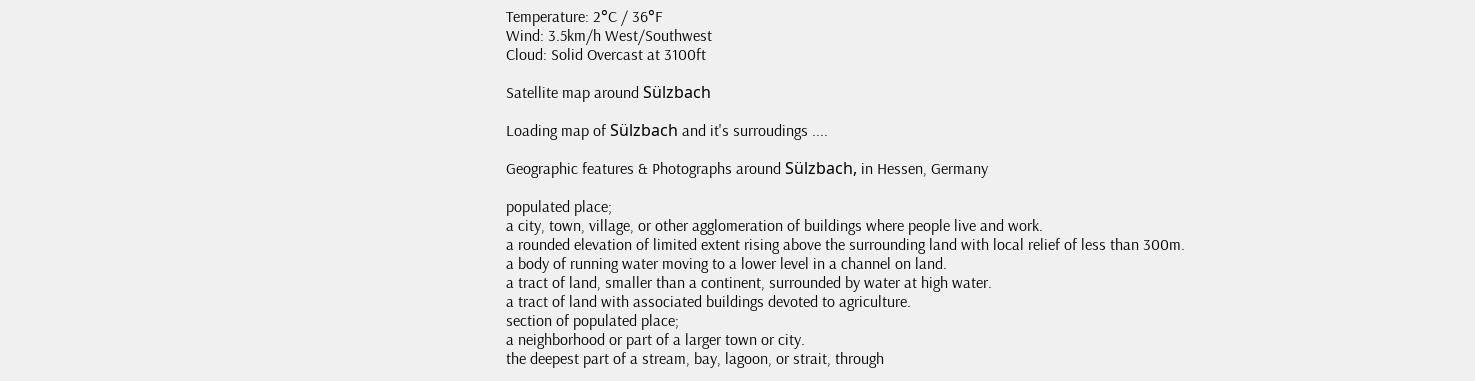Temperature: 2°C / 36°F
Wind: 3.5km/h West/Southwest
Cloud: Solid Overcast at 3100ft

Satellite map around Sülzbach

Loading map of Sülzbach and it's surroudings ....

Geographic features & Photographs around Sülzbach, in Hessen, Germany

populated place;
a city, town, village, or other agglomeration of buildings where people live and work.
a rounded elevation of limited extent rising above the surrounding land with local relief of less than 300m.
a body of running water moving to a lower level in a channel on land.
a tract of land, smaller than a continent, surrounded by water at high water.
a tract of land with associated buildings devoted to agriculture.
section of populated place;
a neighborhood or part of a larger town or city.
the deepest part of a stream, bay, lagoon, or strait, through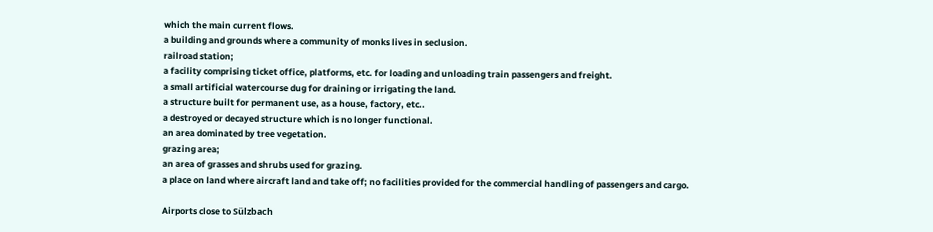which the main current flows.
a building and grounds where a community of monks lives in seclusion.
railroad station;
a facility comprising ticket office, platforms, etc. for loading and unloading train passengers and freight.
a small artificial watercourse dug for draining or irrigating the land.
a structure built for permanent use, as a house, factory, etc..
a destroyed or decayed structure which is no longer functional.
an area dominated by tree vegetation.
grazing area;
an area of grasses and shrubs used for grazing.
a place on land where aircraft land and take off; no facilities provided for the commercial handling of passengers and cargo.

Airports close to Sülzbach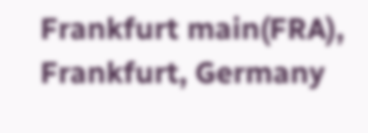Frankfurt main(FRA), Frankfurt, Germany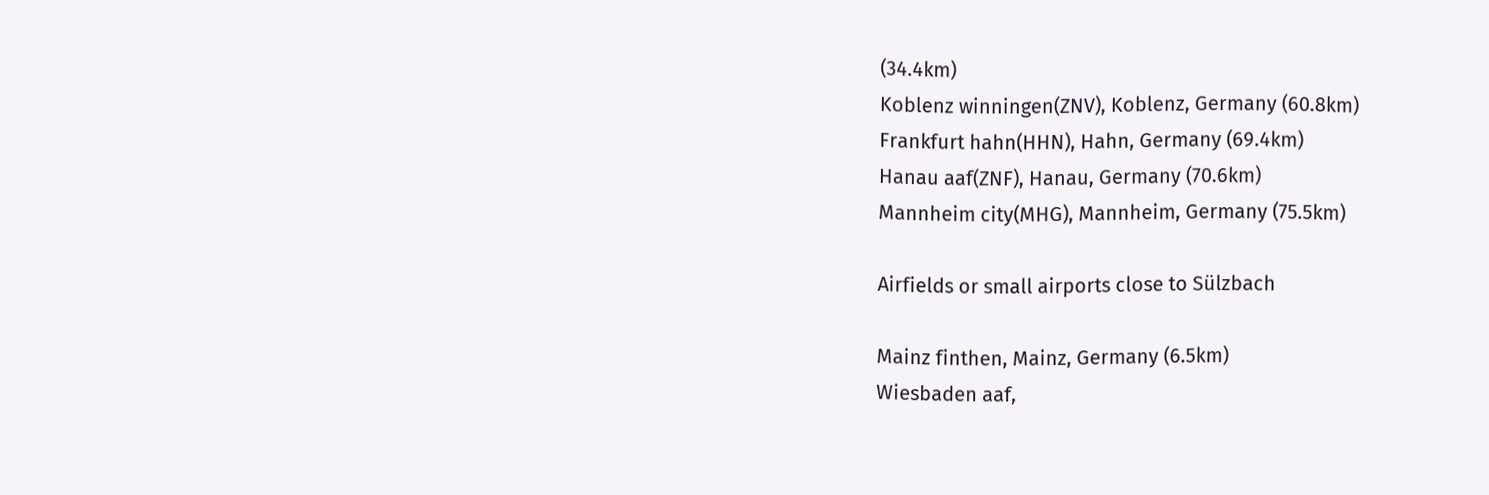(34.4km)
Koblenz winningen(ZNV), Koblenz, Germany (60.8km)
Frankfurt hahn(HHN), Hahn, Germany (69.4km)
Hanau aaf(ZNF), Hanau, Germany (70.6km)
Mannheim city(MHG), Mannheim, Germany (75.5km)

Airfields or small airports close to Sülzbach

Mainz finthen, Mainz, Germany (6.5km)
Wiesbaden aaf,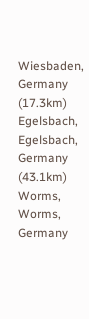Wiesbaden, Germany (17.3km)
Egelsbach, Egelsbach, Germany (43.1km)
Worms, Worms, Germany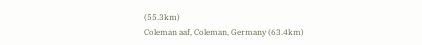(55.3km)
Coleman aaf, Coleman, Germany (63.4km)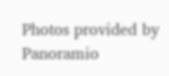Photos provided by Panoramio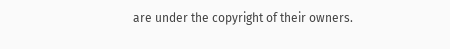are under the copyright of their owners.